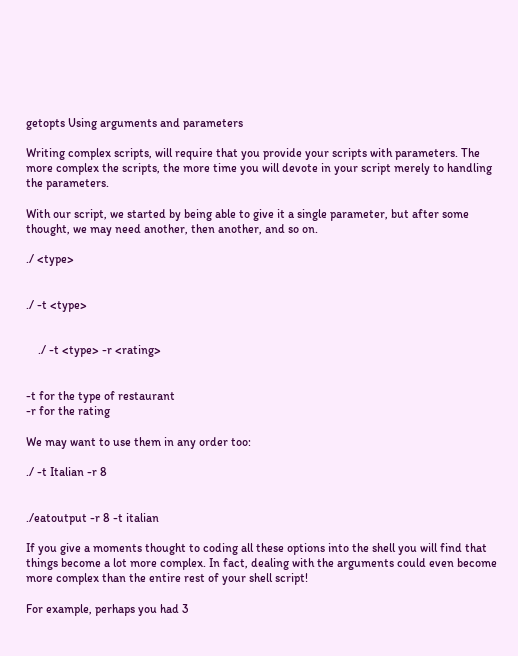getopts Using arguments and parameters

Writing complex scripts, will require that you provide your scripts with parameters. The more complex the scripts, the more time you will devote in your script merely to handling the parameters.

With our script, we started by being able to give it a single parameter, but after some thought, we may need another, then another, and so on.

./ <type>


./ -t <type>


    ./ -t <type> -r <rating>


-t for the type of restaurant
-r for the rating

We may want to use them in any order too:

./ -t Italian -r 8


./eatoutput -r 8 -t italian

If you give a moments thought to coding all these options into the shell you will find that things become a lot more complex. In fact, dealing with the arguments could even become more complex than the entire rest of your shell script!

For example, perhaps you had 3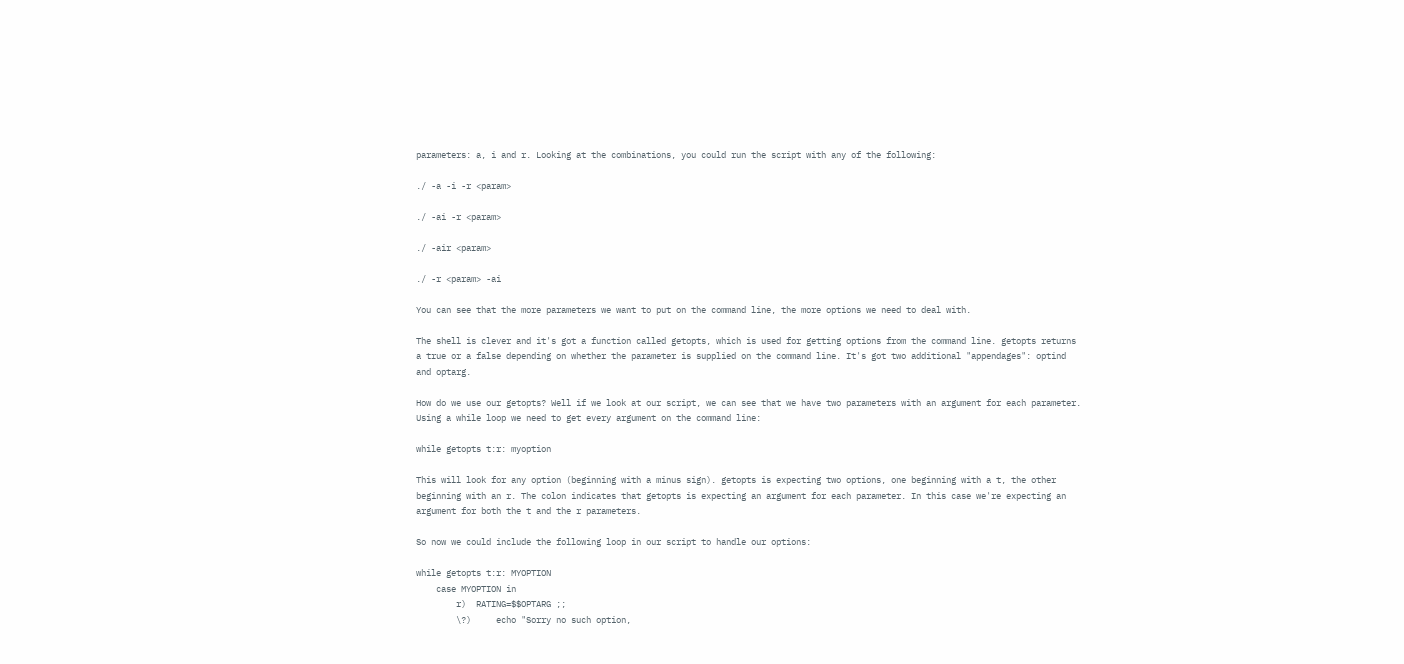parameters: a, i and r. Looking at the combinations, you could run the script with any of the following:

./ -a -i -r <param>

./ -ai -r <param>

./ -air <param>

./ -r <param> -ai

You can see that the more parameters we want to put on the command line, the more options we need to deal with.

The shell is clever and it's got a function called getopts, which is used for getting options from the command line. getopts returns a true or a false depending on whether the parameter is supplied on the command line. It's got two additional "appendages": optind and optarg.

How do we use our getopts? Well if we look at our script, we can see that we have two parameters with an argument for each parameter. Using a while loop we need to get every argument on the command line:

while getopts t:r: myoption

This will look for any option (beginning with a minus sign). getopts is expecting two options, one beginning with a t, the other beginning with an r. The colon indicates that getopts is expecting an argument for each parameter. In this case we're expecting an argument for both the t and the r parameters.

So now we could include the following loop in our script to handle our options:

while getopts t:r: MYOPTION
    case MYOPTION in
        r)  RATING=$$OPTARG ;;
        \?)     echo "Sorry no such option,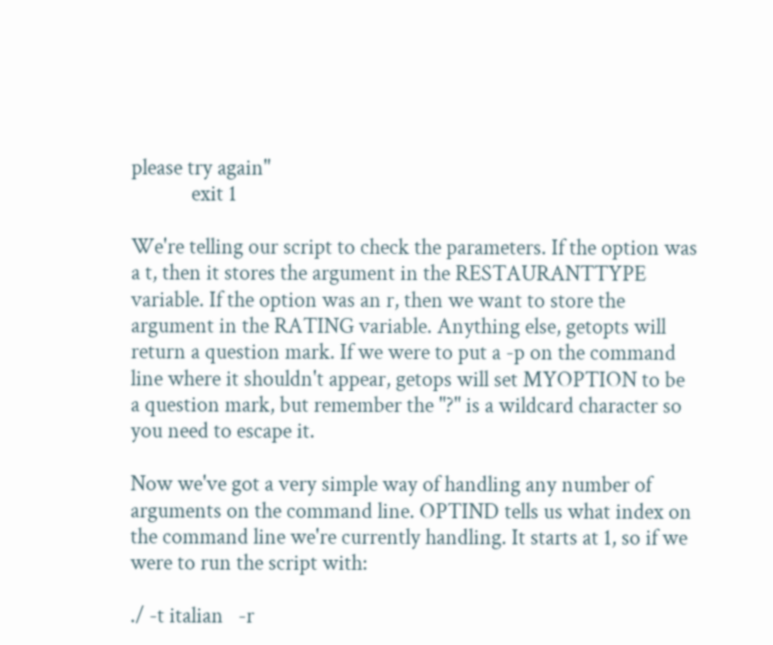please try again"
            exit 1

We're telling our script to check the parameters. If the option was a t, then it stores the argument in the RESTAURANTTYPE variable. If the option was an r, then we want to store the argument in the RATING variable. Anything else, getopts will return a question mark. If we were to put a -p on the command line where it shouldn't appear, getops will set MYOPTION to be a question mark, but remember the "?" is a wildcard character so you need to escape it.

Now we've got a very simple way of handling any number of arguments on the command line. OPTIND tells us what index on the command line we're currently handling. It starts at 1, so if we were to run the script with:

./ -t italian   -r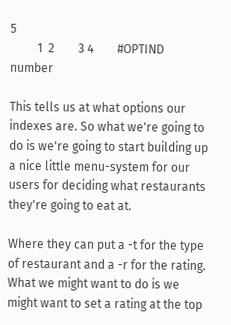5
         1  2        3 4        #OPTIND number

This tells us at what options our indexes are. So what we're going to do is we're going to start building up a nice little menu-system for our users for deciding what restaurants they're going to eat at.

Where they can put a -t for the type of restaurant and a -r for the rating. What we might want to do is we might want to set a rating at the top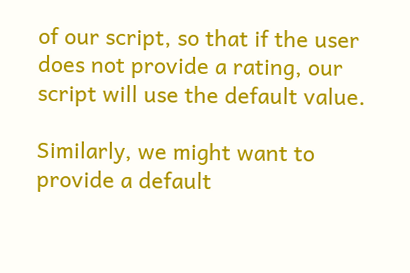of our script, so that if the user does not provide a rating, our script will use the default value.

Similarly, we might want to provide a default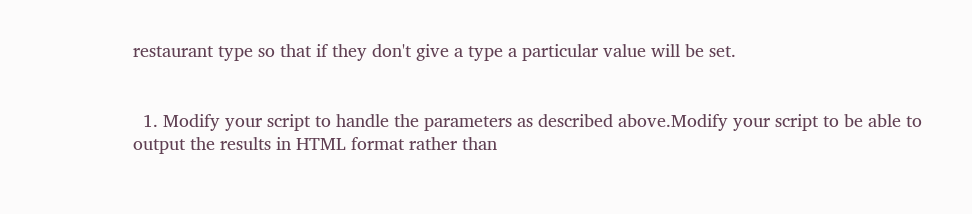restaurant type so that if they don't give a type a particular value will be set.


  1. Modify your script to handle the parameters as described above.Modify your script to be able to output the results in HTML format rather than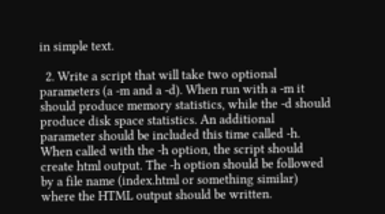in simple text.

  2. Write a script that will take two optional parameters (a -m and a -d). When run with a -m it should produce memory statistics, while the -d should produce disk space statistics. An additional parameter should be included this time called -h. When called with the -h option, the script should create html output. The -h option should be followed by a file name (index.html or something similar) where the HTML output should be written.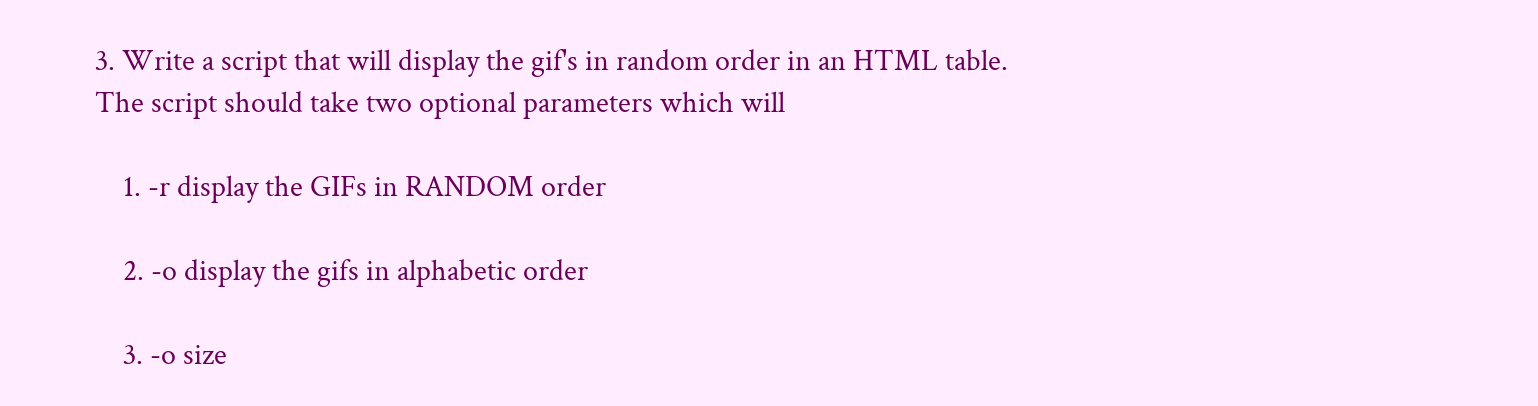3. Write a script that will display the gif's in random order in an HTML table. The script should take two optional parameters which will

    1. -r display the GIFs in RANDOM order

    2. -o display the gifs in alphabetic order

    3. -o size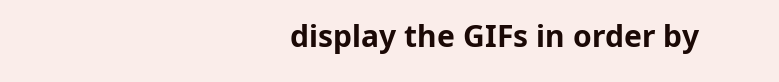display the GIFs in order by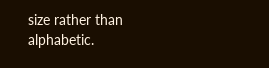size rather than alphabetic.